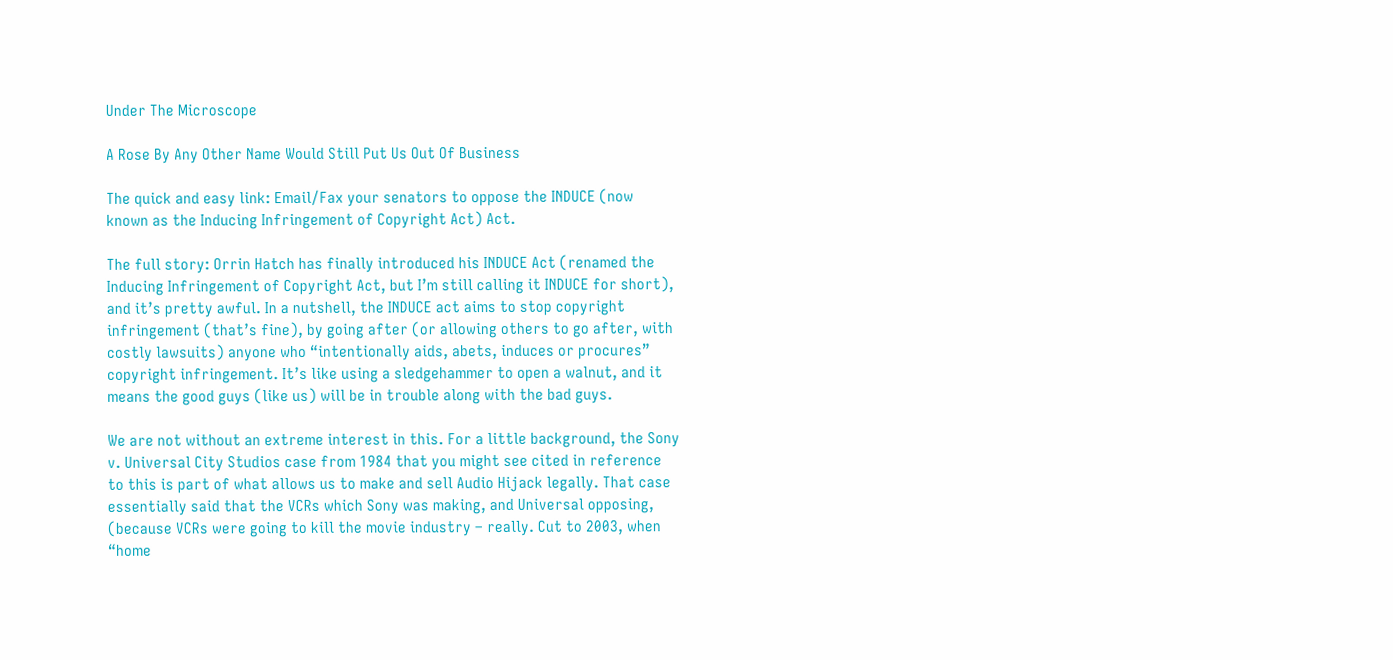Under The Microscope

A Rose By Any Other Name Would Still Put Us Out Of Business

The quick and easy link: Email/Fax your senators to oppose the INDUCE (now known as the Inducing Infringement of Copyright Act) Act.

The full story: Orrin Hatch has finally introduced his INDUCE Act (renamed the Inducing Infringement of Copyright Act, but I’m still calling it INDUCE for short), and it’s pretty awful. In a nutshell, the INDUCE act aims to stop copyright infringement (that’s fine), by going after (or allowing others to go after, with costly lawsuits) anyone who “intentionally aids, abets, induces or procures” copyright infringement. It’s like using a sledgehammer to open a walnut, and it means the good guys (like us) will be in trouble along with the bad guys.

We are not without an extreme interest in this. For a little background, the Sony v. Universal City Studios case from 1984 that you might see cited in reference to this is part of what allows us to make and sell Audio Hijack legally. That case essentially said that the VCRs which Sony was making, and Universal opposing, (because VCRs were going to kill the movie industry – really. Cut to 2003, when “home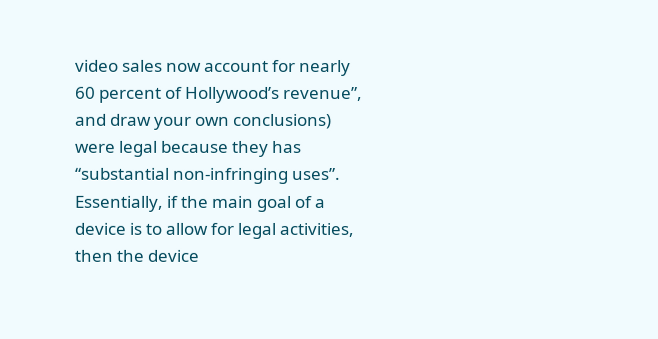video sales now account for nearly 60 percent of Hollywood’s revenue”, and draw your own conclusions) were legal because they has “substantial non-infringing uses”. Essentially, if the main goal of a device is to allow for legal activities, then the device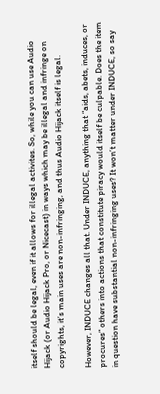itself should be legal, even if it allows for illegal activites. So, while you can use Audio Hijack (or Audio Hijack Pro, or Nicecast) in ways which may be illegal and infringe on copyrights, it’s main uses are non-infringing, and thus Audio Hijack itself is legal.

However, INDUCE changes all that. Under INDUCE, anything that “aids, abets, induces, or procures” others into actions that constitute piracy would itself be culpable. Does the item in question have substantial non-infringing uses? It won’t matter under INDUCE, so say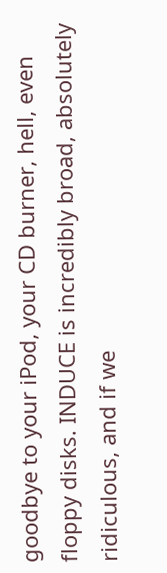goodbye to your iPod, your CD burner, hell, even floppy disks. INDUCE is incredibly broad, absolutely ridiculous, and if we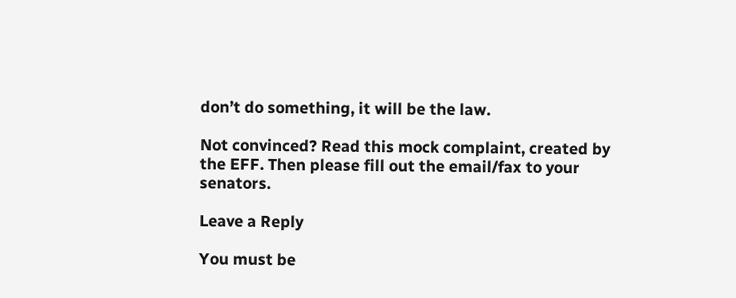don’t do something, it will be the law.

Not convinced? Read this mock complaint, created by the EFF. Then please fill out the email/fax to your senators.

Leave a Reply

You must be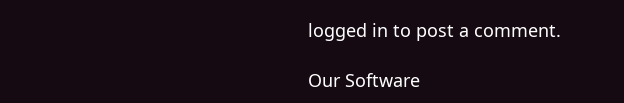logged in to post a comment.

Our Software